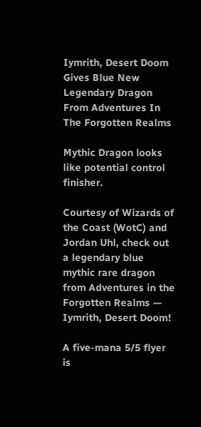Iymrith, Desert Doom Gives Blue New Legendary Dragon From Adventures In The Forgotten Realms

Mythic Dragon looks like potential control finisher.

Courtesy of Wizards of the Coast (WotC) and Jordan Uhl, check out a legendary blue mythic rare dragon from Adventures in the Forgotten Realms — Iymrith, Desert Doom!

A five-mana 5/5 flyer is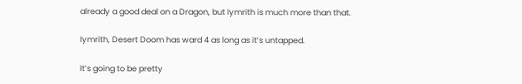already a good deal on a Dragon, but Iymrith is much more than that.

Iymrith, Desert Doom has ward 4 as long as it’s untapped.

It’s going to be pretty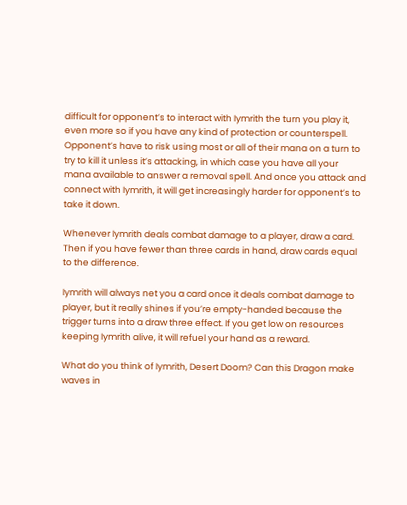difficult for opponent’s to interact with Iymrith the turn you play it, even more so if you have any kind of protection or counterspell. Opponent’s have to risk using most or all of their mana on a turn to try to kill it unless it’s attacking, in which case you have all your mana available to answer a removal spell. And once you attack and connect with Iymrith, it will get increasingly harder for opponent’s to take it down.

Whenever Iymrith deals combat damage to a player, draw a card. Then if you have fewer than three cards in hand, draw cards equal to the difference.

Iymrith will always net you a card once it deals combat damage to player, but it really shines if you’re empty-handed because the trigger turns into a draw three effect. If you get low on resources keeping Iymrith alive, it will refuel your hand as a reward.

What do you think of Iymrith, Desert Doom? Can this Dragon make waves in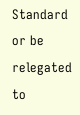Standard or be relegated to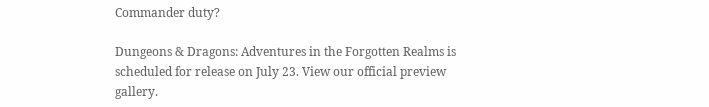Commander duty?

Dungeons & Dragons: Adventures in the Forgotten Realms is scheduled for release on July 23. View our official preview gallery.